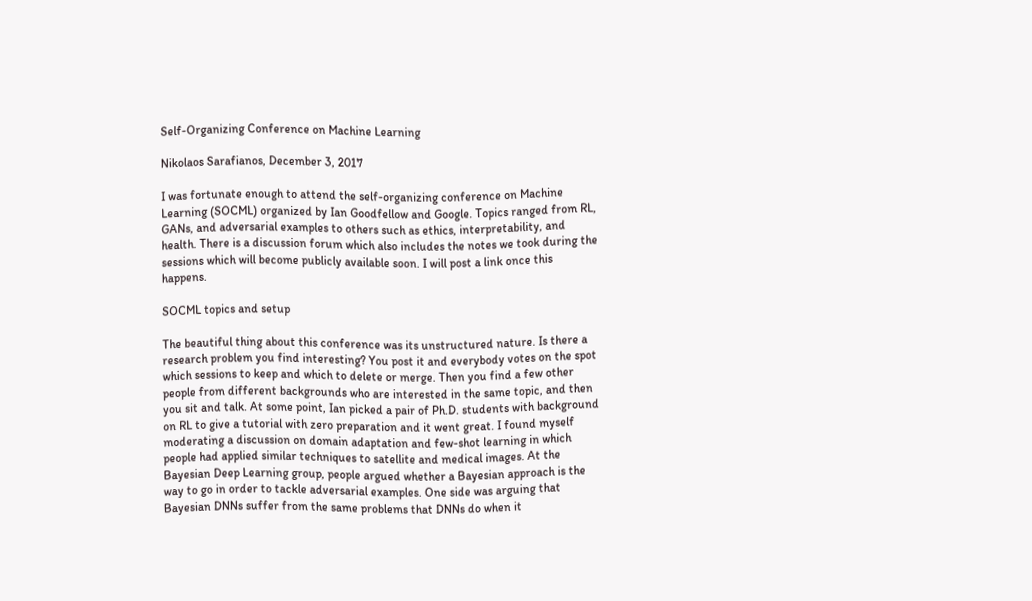Self-Organizing Conference on Machine Learning

Nikolaos Sarafianos, December 3, 2017

I was fortunate enough to attend the self-organizing conference on Machine Learning (SOCML) organized by Ian Goodfellow and Google. Topics ranged from RL, GANs, and adversarial examples to others such as ethics, interpretability, and health. There is a discussion forum which also includes the notes we took during the sessions which will become publicly available soon. I will post a link once this happens.

SOCML topics and setup

The beautiful thing about this conference was its unstructured nature. Is there a research problem you find interesting? You post it and everybody votes on the spot which sessions to keep and which to delete or merge. Then you find a few other people from different backgrounds who are interested in the same topic, and then you sit and talk. At some point, Ian picked a pair of Ph.D. students with background on RL to give a tutorial with zero preparation and it went great. I found myself moderating a discussion on domain adaptation and few-shot learning in which people had applied similar techniques to satellite and medical images. At the Bayesian Deep Learning group, people argued whether a Bayesian approach is the way to go in order to tackle adversarial examples. One side was arguing that Bayesian DNNs suffer from the same problems that DNNs do when it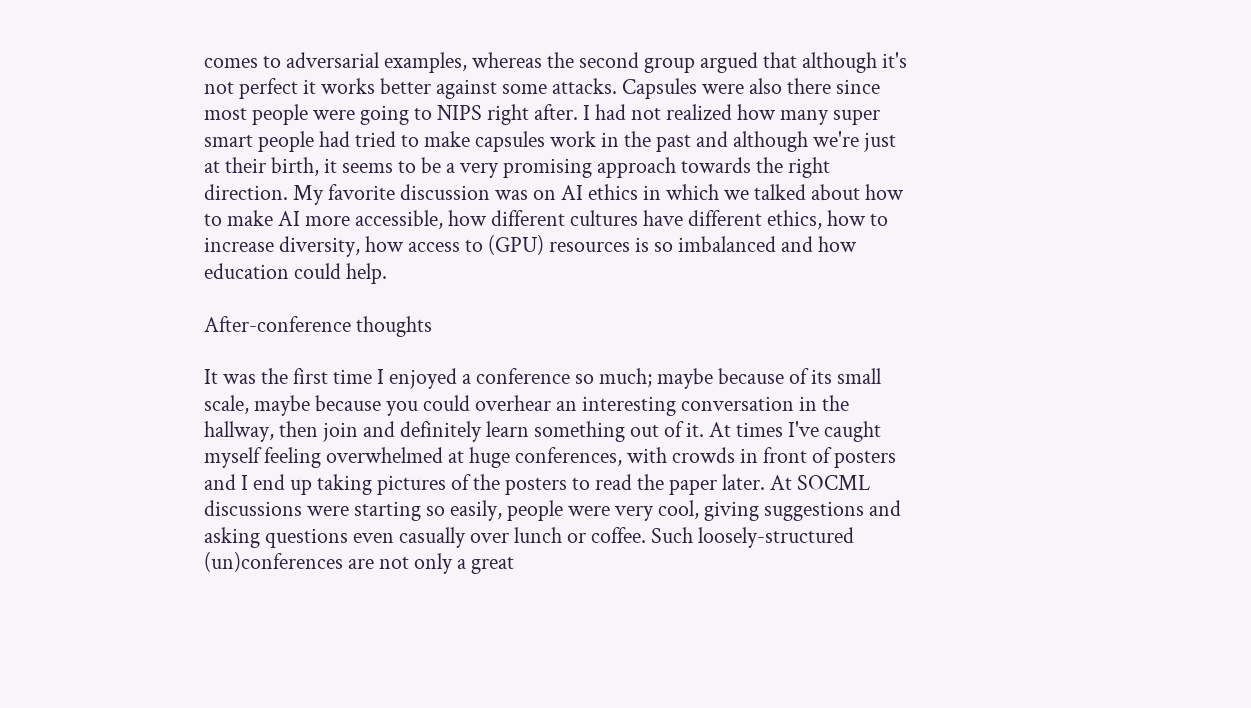comes to adversarial examples, whereas the second group argued that although it's not perfect it works better against some attacks. Capsules were also there since most people were going to NIPS right after. I had not realized how many super smart people had tried to make capsules work in the past and although we're just at their birth, it seems to be a very promising approach towards the right direction. My favorite discussion was on AI ethics in which we talked about how to make AI more accessible, how different cultures have different ethics, how to increase diversity, how access to (GPU) resources is so imbalanced and how education could help.

After-conference thoughts

It was the first time I enjoyed a conference so much; maybe because of its small scale, maybe because you could overhear an interesting conversation in the hallway, then join and definitely learn something out of it. At times I've caught myself feeling overwhelmed at huge conferences, with crowds in front of posters and I end up taking pictures of the posters to read the paper later. At SOCML discussions were starting so easily, people were very cool, giving suggestions and asking questions even casually over lunch or coffee. Such loosely-structured (un)conferences are not only a great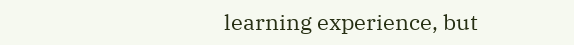learning experience, but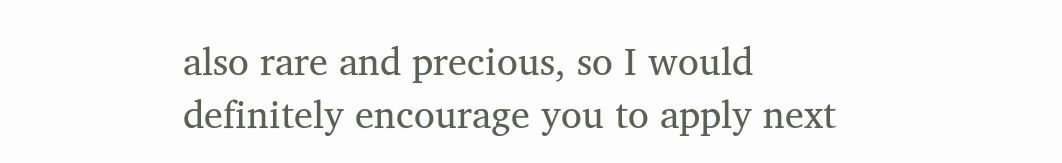also rare and precious, so I would definitely encourage you to apply next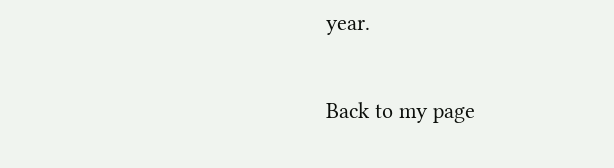year.

Back to my page